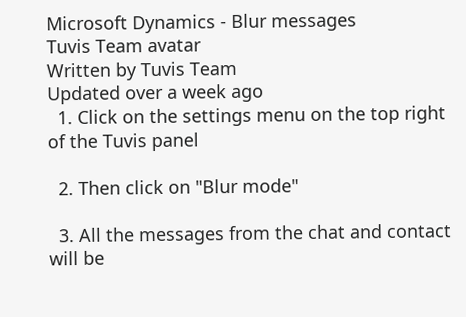Microsoft Dynamics - Blur messages
Tuvis Team avatar
Written by Tuvis Team
Updated over a week ago
  1. Click on the settings menu on the top right of the Tuvis panel

  2. Then click on "Blur mode"

  3. All the messages from the chat and contact will be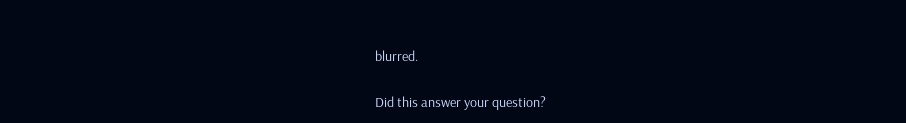blurred.

Did this answer your question?